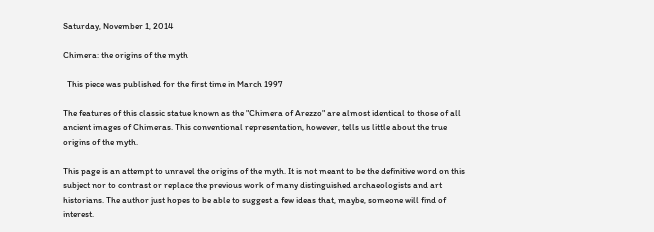Saturday, November 1, 2014

Chimera: the origins of the myth

  This piece was published for the first time in March 1997

The features of this classic statue known as the "Chimera of Arezzo" are almost identical to those of all ancient images of Chimeras. This conventional representation, however, tells us little about the true origins of the myth.

This page is an attempt to unravel the origins of the myth. It is not meant to be the definitive word on this subject nor to contrast or replace the previous work of many distinguished archaeologists and art historians. The author just hopes to be able to suggest a few ideas that, maybe, someone will find of interest.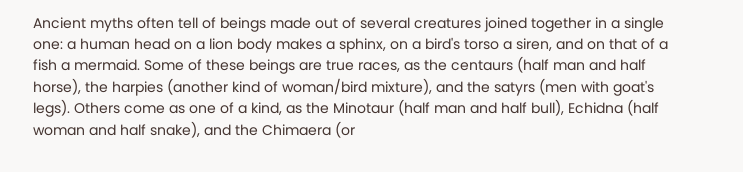Ancient myths often tell of beings made out of several creatures joined together in a single one: a human head on a lion body makes a sphinx, on a bird's torso a siren, and on that of a fish a mermaid. Some of these beings are true races, as the centaurs (half man and half horse), the harpies (another kind of woman/bird mixture), and the satyrs (men with goat's legs). Others come as one of a kind, as the Minotaur (half man and half bull), Echidna (half woman and half snake), and the Chimaera (or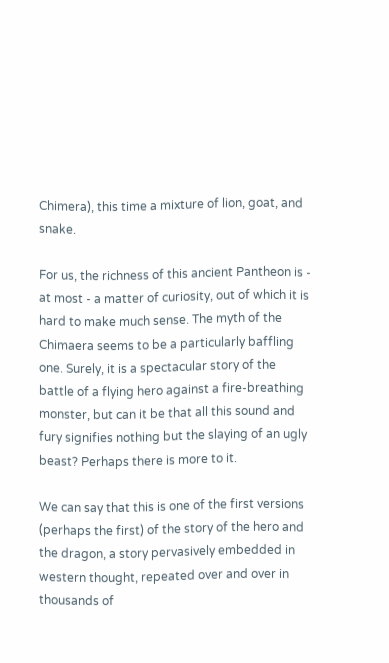Chimera), this time a mixture of lion, goat, and snake.

For us, the richness of this ancient Pantheon is - at most - a matter of curiosity, out of which it is hard to make much sense. The myth of the Chimaera seems to be a particularly baffling one. Surely, it is a spectacular story of the battle of a flying hero against a fire-breathing monster, but can it be that all this sound and fury signifies nothing but the slaying of an ugly beast? Perhaps there is more to it.

We can say that this is one of the first versions (perhaps the first) of the story of the hero and the dragon, a story pervasively embedded in western thought, repeated over and over in thousands of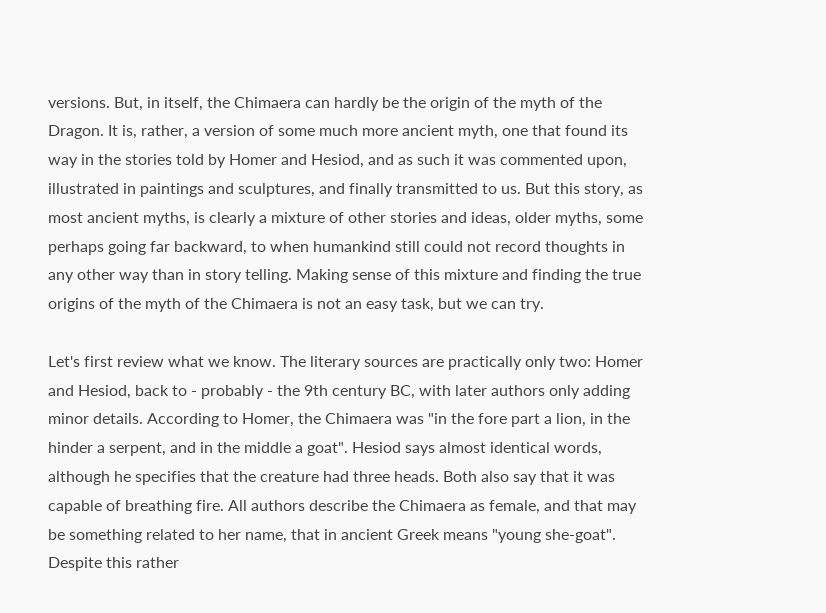versions. But, in itself, the Chimaera can hardly be the origin of the myth of the Dragon. It is, rather, a version of some much more ancient myth, one that found its way in the stories told by Homer and Hesiod, and as such it was commented upon, illustrated in paintings and sculptures, and finally transmitted to us. But this story, as most ancient myths, is clearly a mixture of other stories and ideas, older myths, some perhaps going far backward, to when humankind still could not record thoughts in any other way than in story telling. Making sense of this mixture and finding the true origins of the myth of the Chimaera is not an easy task, but we can try.

Let's first review what we know. The literary sources are practically only two: Homer and Hesiod, back to - probably - the 9th century BC, with later authors only adding minor details. According to Homer, the Chimaera was "in the fore part a lion, in the hinder a serpent, and in the middle a goat". Hesiod says almost identical words, although he specifies that the creature had three heads. Both also say that it was capable of breathing fire. All authors describe the Chimaera as female, and that may be something related to her name, that in ancient Greek means "young she-goat". Despite this rather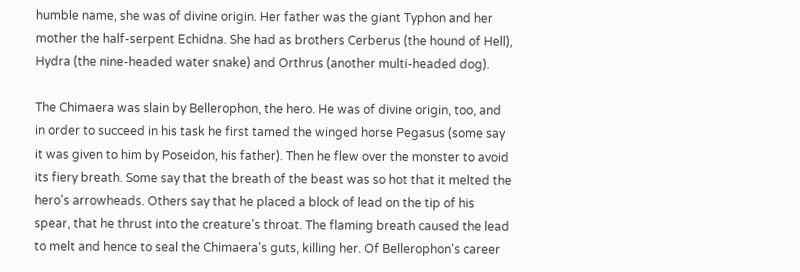humble name, she was of divine origin. Her father was the giant Typhon and her mother the half-serpent Echidna. She had as brothers Cerberus (the hound of Hell), Hydra (the nine-headed water snake) and Orthrus (another multi-headed dog).

The Chimaera was slain by Bellerophon, the hero. He was of divine origin, too, and in order to succeed in his task he first tamed the winged horse Pegasus (some say it was given to him by Poseidon, his father). Then he flew over the monster to avoid its fiery breath. Some say that the breath of the beast was so hot that it melted the hero's arrowheads. Others say that he placed a block of lead on the tip of his spear, that he thrust into the creature's throat. The flaming breath caused the lead to melt and hence to seal the Chimaera's guts, killing her. Of Bellerophon's career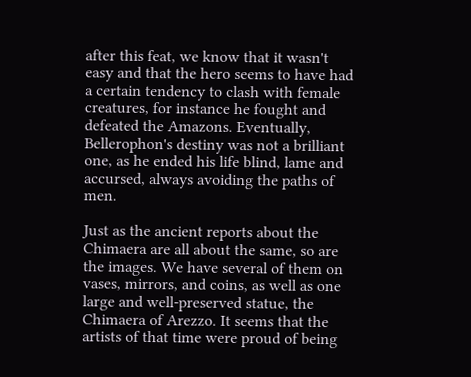after this feat, we know that it wasn't easy and that the hero seems to have had a certain tendency to clash with female creatures, for instance he fought and defeated the Amazons. Eventually, Bellerophon's destiny was not a brilliant one, as he ended his life blind, lame and accursed, always avoiding the paths of men.

Just as the ancient reports about the Chimaera are all about the same, so are the images. We have several of them on vases, mirrors, and coins, as well as one large and well-preserved statue, the Chimaera of Arezzo. It seems that the artists of that time were proud of being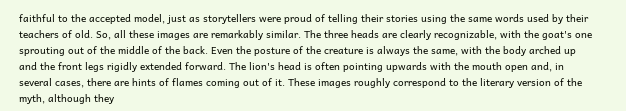faithful to the accepted model, just as storytellers were proud of telling their stories using the same words used by their teachers of old. So, all these images are remarkably similar. The three heads are clearly recognizable, with the goat's one sprouting out of the middle of the back. Even the posture of the creature is always the same, with the body arched up and the front legs rigidly extended forward. The lion's head is often pointing upwards with the mouth open and, in several cases, there are hints of flames coming out of it. These images roughly correspond to the literary version of the myth, although they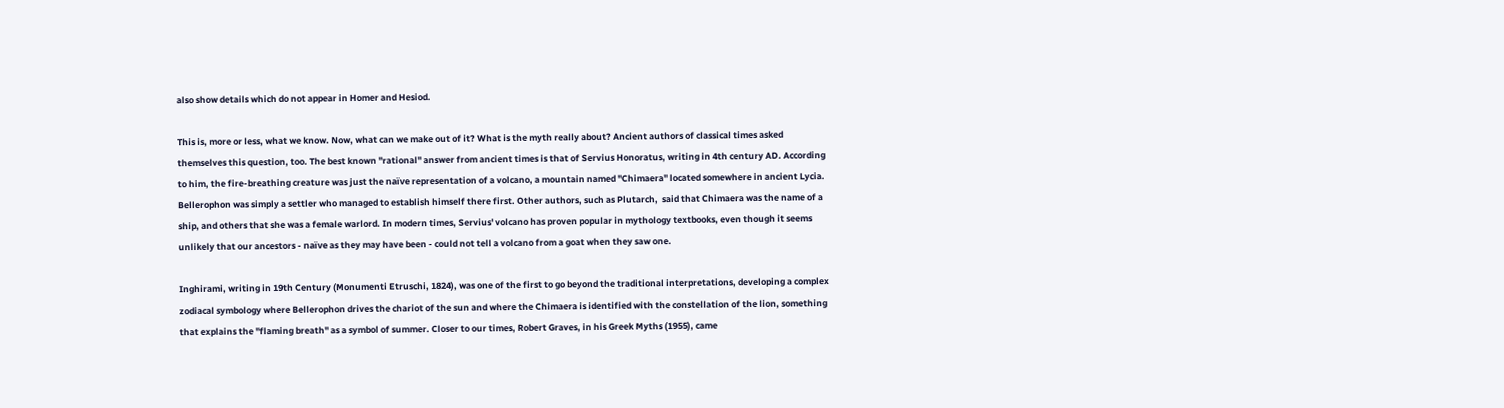also show details which do not appear in Homer and Hesiod.

This is, more or less, what we know. Now, what can we make out of it? What is the myth really about? Ancient authors of classical times asked themselves this question, too. The best known "rational" answer from ancient times is that of Servius Honoratus, writing in 4th century AD. According to him, the fire-breathing creature was just the naïve representation of a volcano, a mountain named "Chimaera" located somewhere in ancient Lycia. Bellerophon was simply a settler who managed to establish himself there first. Other authors, such as Plutarch,  said that Chimaera was the name of a ship, and others that she was a female warlord. In modern times, Servius' volcano has proven popular in mythology textbooks, even though it seems unlikely that our ancestors - naïve as they may have been - could not tell a volcano from a goat when they saw one.

Inghirami, writing in 19th Century (Monumenti Etruschi, 1824), was one of the first to go beyond the traditional interpretations, developing a complex zodiacal symbology where Bellerophon drives the chariot of the sun and where the Chimaera is identified with the constellation of the lion, something that explains the "flaming breath" as a symbol of summer. Closer to our times, Robert Graves, in his Greek Myths (1955), came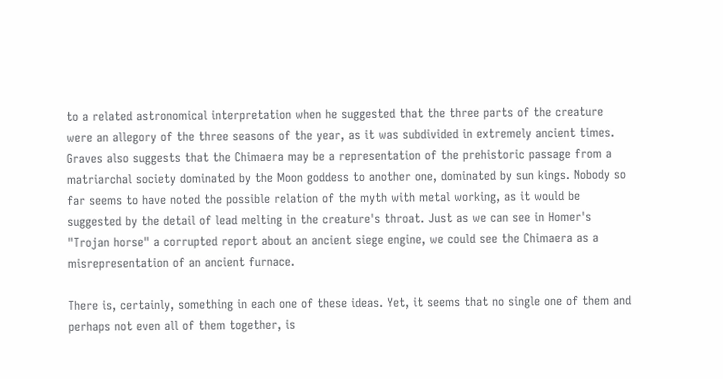to a related astronomical interpretation when he suggested that the three parts of the creature were an allegory of the three seasons of the year, as it was subdivided in extremely ancient times. Graves also suggests that the Chimaera may be a representation of the prehistoric passage from a matriarchal society dominated by the Moon goddess to another one, dominated by sun kings. Nobody so far seems to have noted the possible relation of the myth with metal working, as it would be suggested by the detail of lead melting in the creature's throat. Just as we can see in Homer's "Trojan horse" a corrupted report about an ancient siege engine, we could see the Chimaera as a misrepresentation of an ancient furnace.

There is, certainly, something in each one of these ideas. Yet, it seems that no single one of them and perhaps not even all of them together, is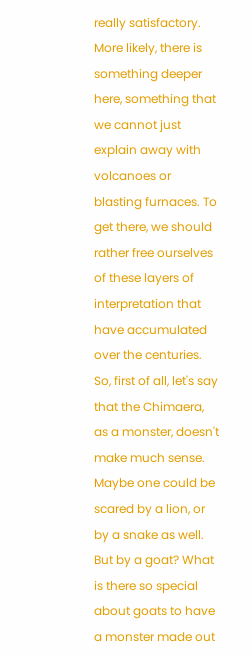really satisfactory. More likely, there is something deeper here, something that we cannot just explain away with volcanoes or blasting furnaces. To get there, we should rather free ourselves of these layers of interpretation that have accumulated over the centuries. So, first of all, let's say that the Chimaera, as a monster, doesn't make much sense. Maybe one could be scared by a lion, or by a snake as well. But by a goat? What is there so special about goats to have a monster made out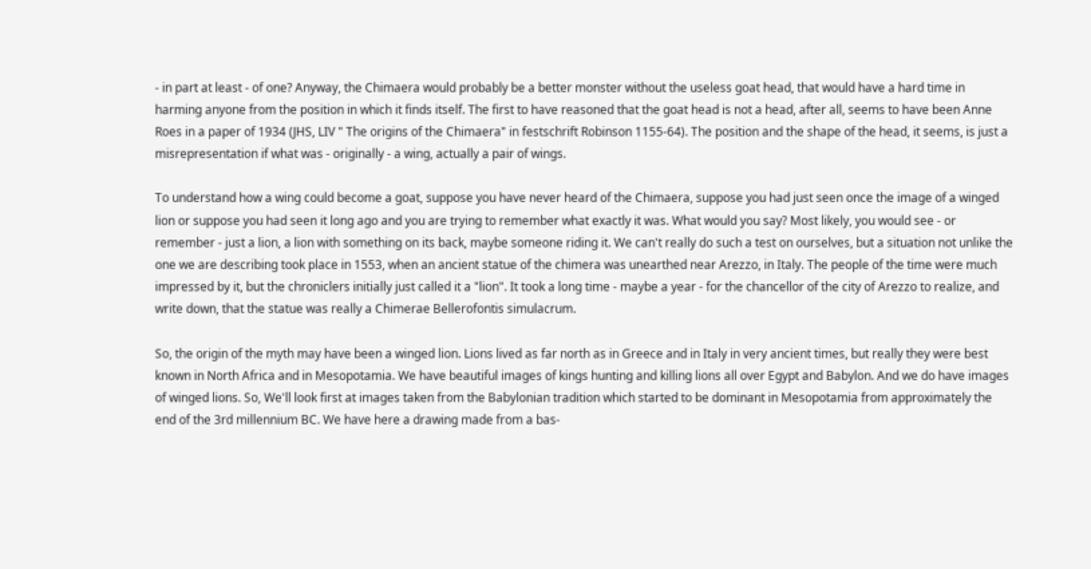- in part at least - of one? Anyway, the Chimaera would probably be a better monster without the useless goat head, that would have a hard time in harming anyone from the position in which it finds itself. The first to have reasoned that the goat head is not a head, after all, seems to have been Anne Roes in a paper of 1934 (JHS, LIV " The origins of the Chimaera" in festschrift Robinson 1155-64). The position and the shape of the head, it seems, is just a misrepresentation if what was - originally - a wing, actually a pair of wings.

To understand how a wing could become a goat, suppose you have never heard of the Chimaera, suppose you had just seen once the image of a winged lion or suppose you had seen it long ago and you are trying to remember what exactly it was. What would you say? Most likely, you would see - or remember - just a lion, a lion with something on its back, maybe someone riding it. We can't really do such a test on ourselves, but a situation not unlike the one we are describing took place in 1553, when an ancient statue of the chimera was unearthed near Arezzo, in Italy. The people of the time were much impressed by it, but the chroniclers initially just called it a "lion". It took a long time - maybe a year - for the chancellor of the city of Arezzo to realize, and write down, that the statue was really a Chimerae Bellerofontis simulacrum.

So, the origin of the myth may have been a winged lion. Lions lived as far north as in Greece and in Italy in very ancient times, but really they were best known in North Africa and in Mesopotamia. We have beautiful images of kings hunting and killing lions all over Egypt and Babylon. And we do have images of winged lions. So, We'll look first at images taken from the Babylonian tradition which started to be dominant in Mesopotamia from approximately the end of the 3rd millennium BC. We have here a drawing made from a bas-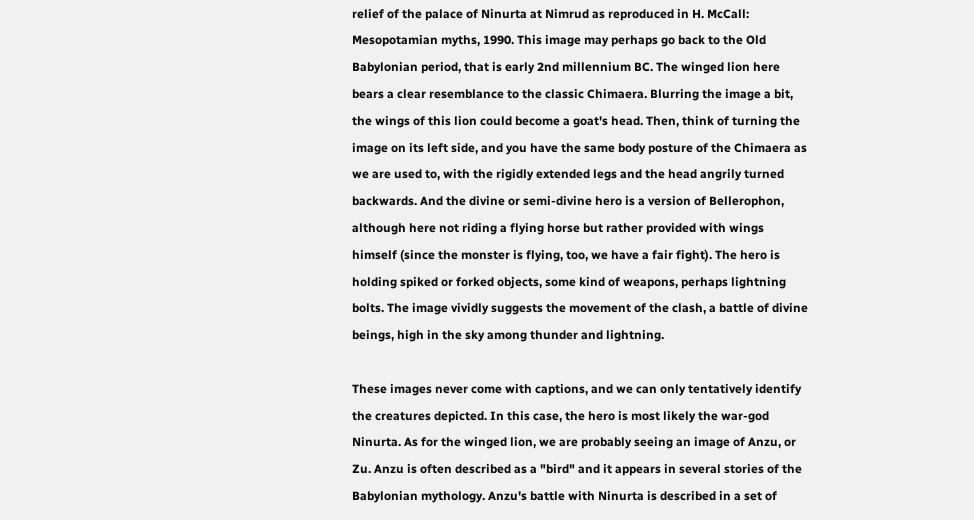relief of the palace of Ninurta at Nimrud as reproduced in H. McCall: Mesopotamian myths, 1990. This image may perhaps go back to the Old Babylonian period, that is early 2nd millennium BC. The winged lion here bears a clear resemblance to the classic Chimaera. Blurring the image a bit, the wings of this lion could become a goat's head. Then, think of turning the image on its left side, and you have the same body posture of the Chimaera as we are used to, with the rigidly extended legs and the head angrily turned backwards. And the divine or semi-divine hero is a version of Bellerophon, although here not riding a flying horse but rather provided with wings himself (since the monster is flying, too, we have a fair fight). The hero is holding spiked or forked objects, some kind of weapons, perhaps lightning bolts. The image vividly suggests the movement of the clash, a battle of divine beings, high in the sky among thunder and lightning.

These images never come with captions, and we can only tentatively identify the creatures depicted. In this case, the hero is most likely the war-god Ninurta. As for the winged lion, we are probably seeing an image of Anzu, or Zu. Anzu is often described as a "bird" and it appears in several stories of the Babylonian mythology. Anzu's battle with Ninurta is described in a set of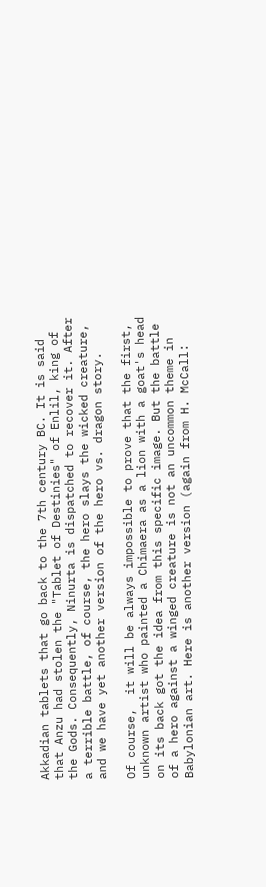Akkadian tablets that go back to the 7th century BC. It is said that Anzu had stolen the "Tablet of Destinies" of Enlil, king of the Gods. Consequently, Ninurta is dispatched to recover it. After a terrible battle, of course, the hero slays the wicked creature, and we have yet another version of the hero vs. dragon story.

Of course,  it will be always impossible to prove that the first, unknown artist who painted a Chimaera as a lion with a goat's head on its back got the idea from this specific image. But the battle of a hero against a winged creature is not an uncommon theme in Babylonian art. Here is another version (again from H. McCall: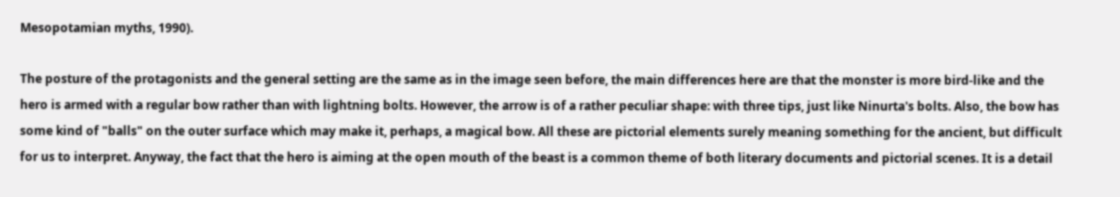Mesopotamian myths, 1990).

The posture of the protagonists and the general setting are the same as in the image seen before, the main differences here are that the monster is more bird-like and the hero is armed with a regular bow rather than with lightning bolts. However, the arrow is of a rather peculiar shape: with three tips, just like Ninurta's bolts. Also, the bow has some kind of "balls" on the outer surface which may make it, perhaps, a magical bow. All these are pictorial elements surely meaning something for the ancient, but difficult for us to interpret. Anyway, the fact that the hero is aiming at the open mouth of the beast is a common theme of both literary documents and pictorial scenes. It is a detail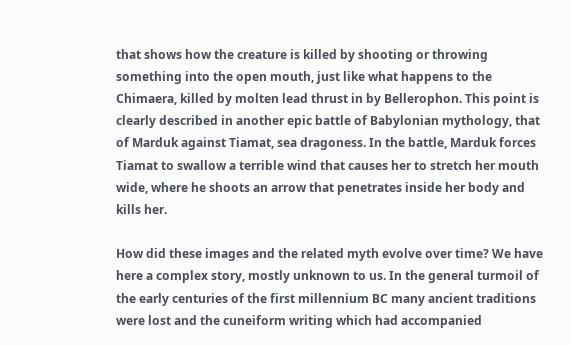that shows how the creature is killed by shooting or throwing something into the open mouth, just like what happens to the Chimaera, killed by molten lead thrust in by Bellerophon. This point is clearly described in another epic battle of Babylonian mythology, that of Marduk against Tiamat, sea dragoness. In the battle, Marduk forces Tiamat to swallow a terrible wind that causes her to stretch her mouth wide, where he shoots an arrow that penetrates inside her body and kills her.

How did these images and the related myth evolve over time? We have here a complex story, mostly unknown to us. In the general turmoil of the early centuries of the first millennium BC many ancient traditions were lost and the cuneiform writing which had accompanied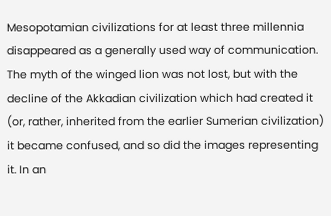Mesopotamian civilizations for at least three millennia disappeared as a generally used way of communication. The myth of the winged lion was not lost, but with the decline of the Akkadian civilization which had created it (or, rather, inherited from the earlier Sumerian civilization) it became confused, and so did the images representing it. In an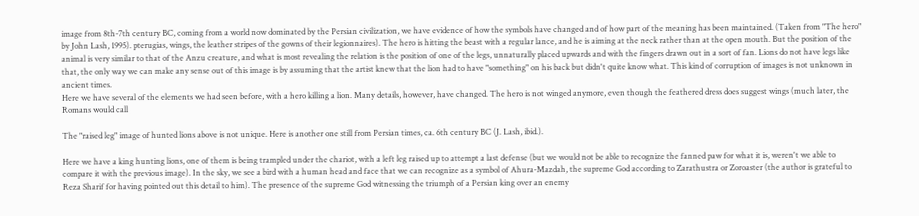image from 8th-7th century BC, coming from a world now dominated by the Persian civilization, we have evidence of how the symbols have changed and of how part of the meaning has been maintained. (Taken from "The hero" by John Lash, 1995). pterugias, wings, the leather stripes of the gowns of their legionnaires). The hero is hitting the beast with a regular lance, and he is aiming at the neck rather than at the open mouth. But the position of the animal is very similar to that of the Anzu creature, and what is most revealing the relation is the position of one of the legs, unnaturally placed upwards and with the fingers drawn out in a sort of fan. Lions do not have legs like that, the only way we can make any sense out of this image is by assuming that the artist knew that the lion had to have "something" on his back but didn't quite know what. This kind of corruption of images is not unknown in ancient times.
Here we have several of the elements we had seen before, with a hero killing a lion. Many details, however, have changed. The hero is not winged anymore, even though the feathered dress does suggest wings (much later, the Romans would call

The "raised leg" image of hunted lions above is not unique. Here is another one still from Persian times, ca. 6th century BC (J. Lash, ibid.).

Here we have a king hunting lions, one of them is being trampled under the chariot, with a left leg raised up to attempt a last defense (but we would not be able to recognize the fanned paw for what it is, weren't we able to compare it with the previous image). In the sky, we see a bird with a human head and face that we can recognize as a symbol of Ahura-Mazdah, the supreme God according to Zarathustra or Zoroaster (the author is grateful to Reza Sharif for having pointed out this detail to him). The presence of the supreme God witnessing the triumph of a Persian king over an enemy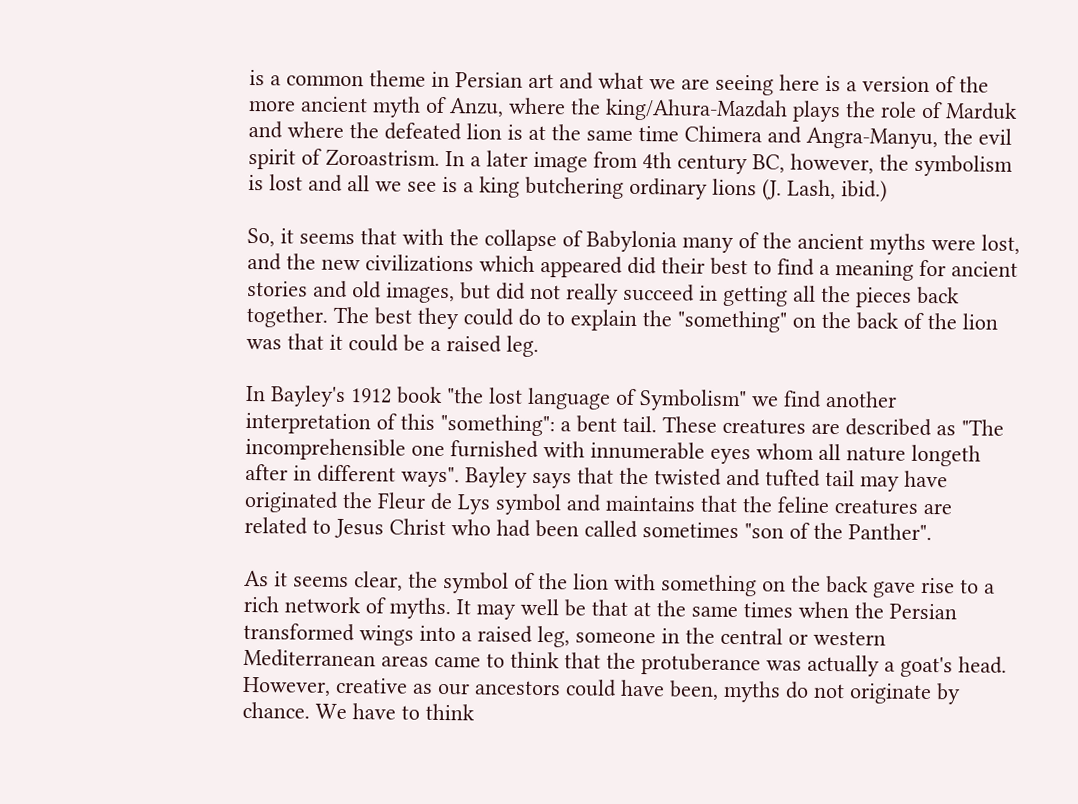is a common theme in Persian art and what we are seeing here is a version of the more ancient myth of Anzu, where the king/Ahura-Mazdah plays the role of Marduk and where the defeated lion is at the same time Chimera and Angra-Manyu, the evil spirit of Zoroastrism. In a later image from 4th century BC, however, the symbolism is lost and all we see is a king butchering ordinary lions (J. Lash, ibid.)

So, it seems that with the collapse of Babylonia many of the ancient myths were lost, and the new civilizations which appeared did their best to find a meaning for ancient stories and old images, but did not really succeed in getting all the pieces back together. The best they could do to explain the "something" on the back of the lion was that it could be a raised leg.

In Bayley's 1912 book "the lost language of Symbolism" we find another interpretation of this "something": a bent tail. These creatures are described as "The incomprehensible one furnished with innumerable eyes whom all nature longeth after in different ways". Bayley says that the twisted and tufted tail may have originated the Fleur de Lys symbol and maintains that the feline creatures are related to Jesus Christ who had been called sometimes "son of the Panther".

As it seems clear, the symbol of the lion with something on the back gave rise to a rich network of myths. It may well be that at the same times when the Persian transformed wings into a raised leg, someone in the central or western Mediterranean areas came to think that the protuberance was actually a goat's head. However, creative as our ancestors could have been, myths do not originate by chance. We have to think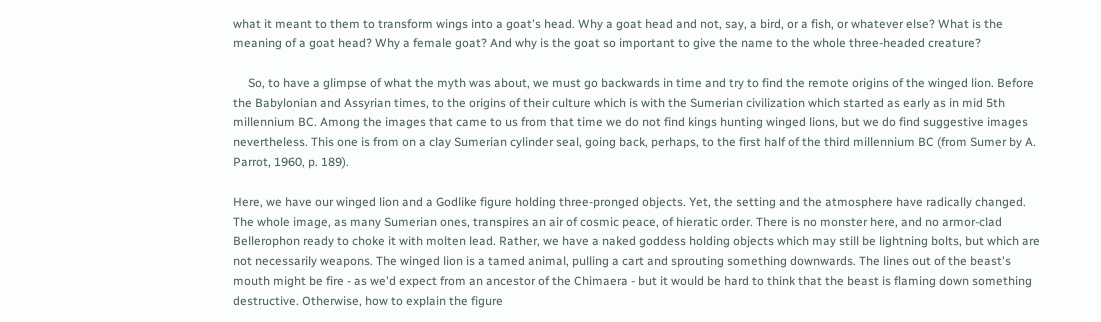what it meant to them to transform wings into a goat's head. Why a goat head and not, say, a bird, or a fish, or whatever else? What is the meaning of a goat head? Why a female goat? And why is the goat so important to give the name to the whole three-headed creature?

     So, to have a glimpse of what the myth was about, we must go backwards in time and try to find the remote origins of the winged lion. Before the Babylonian and Assyrian times, to the origins of their culture which is with the Sumerian civilization which started as early as in mid 5th millennium BC. Among the images that came to us from that time we do not find kings hunting winged lions, but we do find suggestive images nevertheless. This one is from on a clay Sumerian cylinder seal, going back, perhaps, to the first half of the third millennium BC (from Sumer by A. Parrot, 1960, p. 189).

Here, we have our winged lion and a Godlike figure holding three-pronged objects. Yet, the setting and the atmosphere have radically changed. The whole image, as many Sumerian ones, transpires an air of cosmic peace, of hieratic order. There is no monster here, and no armor-clad Bellerophon ready to choke it with molten lead. Rather, we have a naked goddess holding objects which may still be lightning bolts, but which are not necessarily weapons. The winged lion is a tamed animal, pulling a cart and sprouting something downwards. The lines out of the beast's mouth might be fire - as we'd expect from an ancestor of the Chimaera - but it would be hard to think that the beast is flaming down something destructive. Otherwise, how to explain the figure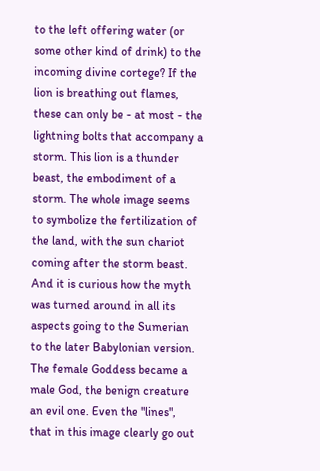to the left offering water (or some other kind of drink) to the incoming divine cortege? If the lion is breathing out flames, these can only be - at most - the lightning bolts that accompany a storm. This lion is a thunder beast, the embodiment of a storm. The whole image seems to symbolize the fertilization of the land, with the sun chariot coming after the storm beast. And it is curious how the myth was turned around in all its aspects going to the Sumerian to the later Babylonian version. The female Goddess became a male God, the benign creature an evil one. Even the "lines", that in this image clearly go out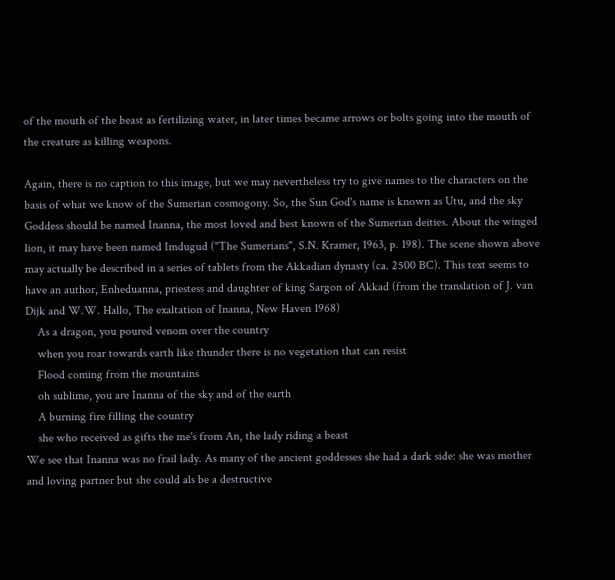of the mouth of the beast as fertilizing water, in later times became arrows or bolts going into the mouth of the creature as killing weapons.

Again, there is no caption to this image, but we may nevertheless try to give names to the characters on the basis of what we know of the Sumerian cosmogony. So, the Sun God's name is known as Utu, and the sky Goddess should be named Inanna, the most loved and best known of the Sumerian deities. About the winged lion, it may have been named Imdugud ("The Sumerians", S.N. Kramer, 1963, p. 198). The scene shown above may actually be described in a series of tablets from the Akkadian dynasty (ca. 2500 BC). This text seems to have an author, Enheduanna, priestess and daughter of king Sargon of Akkad (from the translation of J. van Dijk and W.W. Hallo, The exaltation of Inanna, New Haven 1968)
    As a dragon, you poured venom over the country
    when you roar towards earth like thunder there is no vegetation that can resist
    Flood coming from the mountains
    oh sublime, you are Inanna of the sky and of the earth
    A burning fire filling the country
    she who received as gifts the me's from An, the lady riding a beast
We see that Inanna was no frail lady. As many of the ancient goddesses she had a dark side: she was mother and loving partner but she could als be a destructive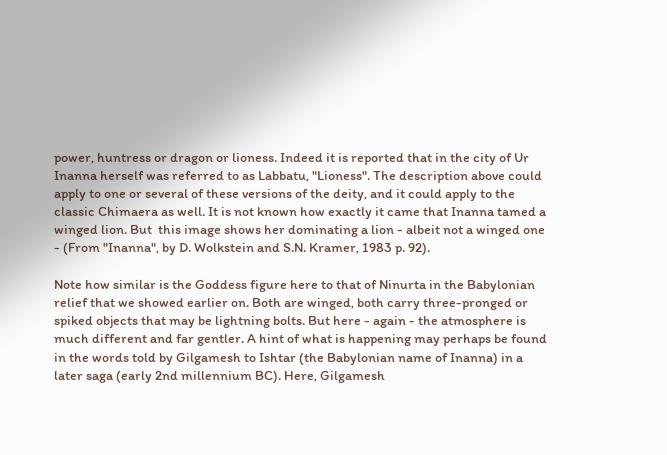power, huntress or dragon or lioness. Indeed it is reported that in the city of Ur Inanna herself was referred to as Labbatu, "Lioness". The description above could apply to one or several of these versions of the deity, and it could apply to the classic Chimaera as well. It is not known how exactly it came that Inanna tamed a winged lion. But  this image shows her dominating a lion - albeit not a winged one - (From "Inanna", by D. Wolkstein and S.N. Kramer, 1983 p. 92).

Note how similar is the Goddess figure here to that of Ninurta in the Babylonian relief that we showed earlier on. Both are winged, both carry three-pronged or spiked objects that may be lightning bolts. But here - again - the atmosphere is much different and far gentler. A hint of what is happening may perhaps be found in the words told by Gilgamesh to Ishtar (the Babylonian name of Inanna) in a later saga (early 2nd millennium BC). Here, Gilgamesh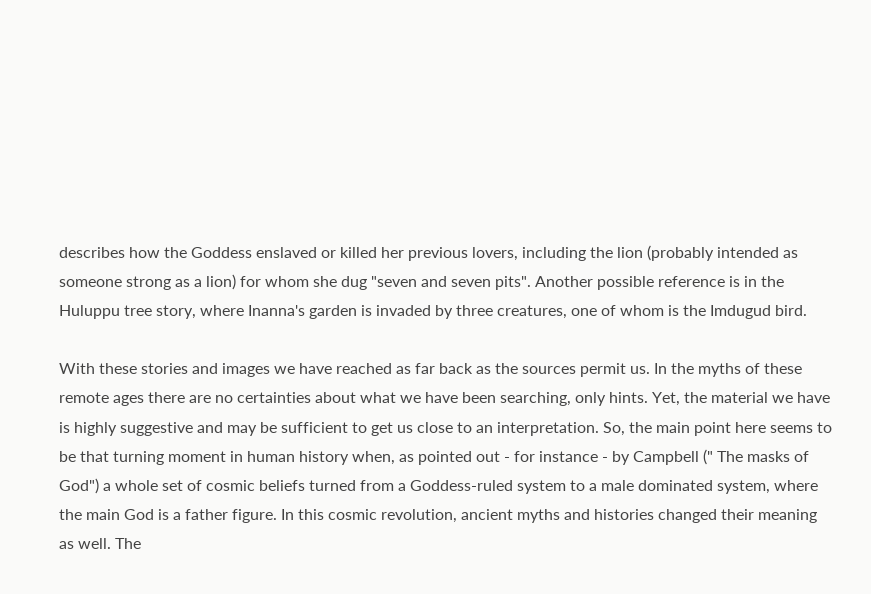describes how the Goddess enslaved or killed her previous lovers, including the lion (probably intended as someone strong as a lion) for whom she dug "seven and seven pits". Another possible reference is in the Huluppu tree story, where Inanna's garden is invaded by three creatures, one of whom is the Imdugud bird.

With these stories and images we have reached as far back as the sources permit us. In the myths of these remote ages there are no certainties about what we have been searching, only hints. Yet, the material we have is highly suggestive and may be sufficient to get us close to an interpretation. So, the main point here seems to be that turning moment in human history when, as pointed out - for instance - by Campbell (" The masks of God") a whole set of cosmic beliefs turned from a Goddess-ruled system to a male dominated system, where the main God is a father figure. In this cosmic revolution, ancient myths and histories changed their meaning as well. The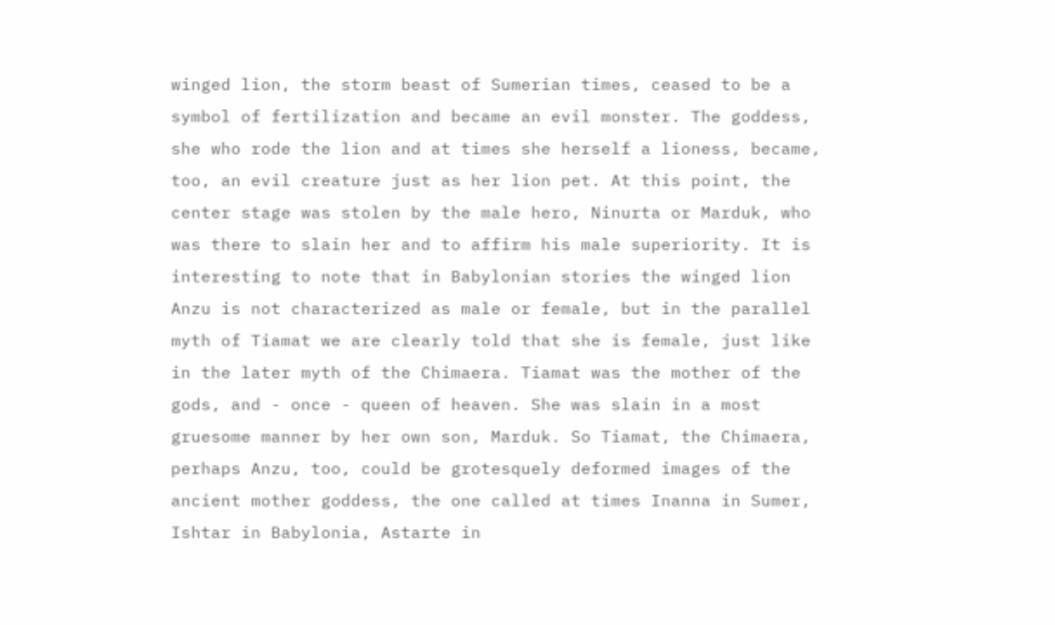winged lion, the storm beast of Sumerian times, ceased to be a symbol of fertilization and became an evil monster. The goddess, she who rode the lion and at times she herself a lioness, became, too, an evil creature just as her lion pet. At this point, the center stage was stolen by the male hero, Ninurta or Marduk, who was there to slain her and to affirm his male superiority. It is interesting to note that in Babylonian stories the winged lion Anzu is not characterized as male or female, but in the parallel myth of Tiamat we are clearly told that she is female, just like in the later myth of the Chimaera. Tiamat was the mother of the gods, and - once - queen of heaven. She was slain in a most gruesome manner by her own son, Marduk. So Tiamat, the Chimaera, perhaps Anzu, too, could be grotesquely deformed images of the ancient mother goddess, the one called at times Inanna in Sumer, Ishtar in Babylonia, Astarte in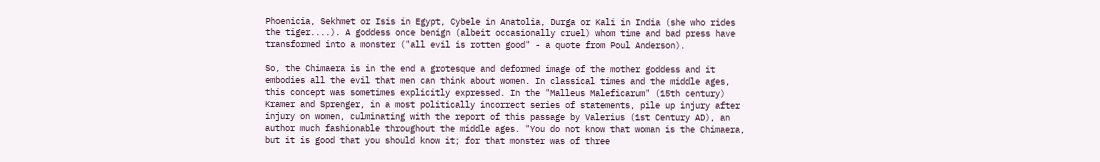Phoenicia, Sekhmet or Isis in Egypt, Cybele in Anatolia, Durga or Kali in India (she who rides the tiger....). A goddess once benign (albeit occasionally cruel) whom time and bad press have transformed into a monster ("all evil is rotten good" - a quote from Poul Anderson).

So, the Chimaera is in the end a grotesque and deformed image of the mother goddess and it embodies all the evil that men can think about women. In classical times and the middle ages, this concept was sometimes explicitly expressed. In the "Malleus Maleficarum" (15th century) Kramer and Sprenger, in a most politically incorrect series of statements, pile up injury after injury on women, culminating with the report of this passage by Valerius (1st Century AD), an author much fashionable throughout the middle ages. "You do not know that woman is the Chimaera, but it is good that you should know it; for that monster was of three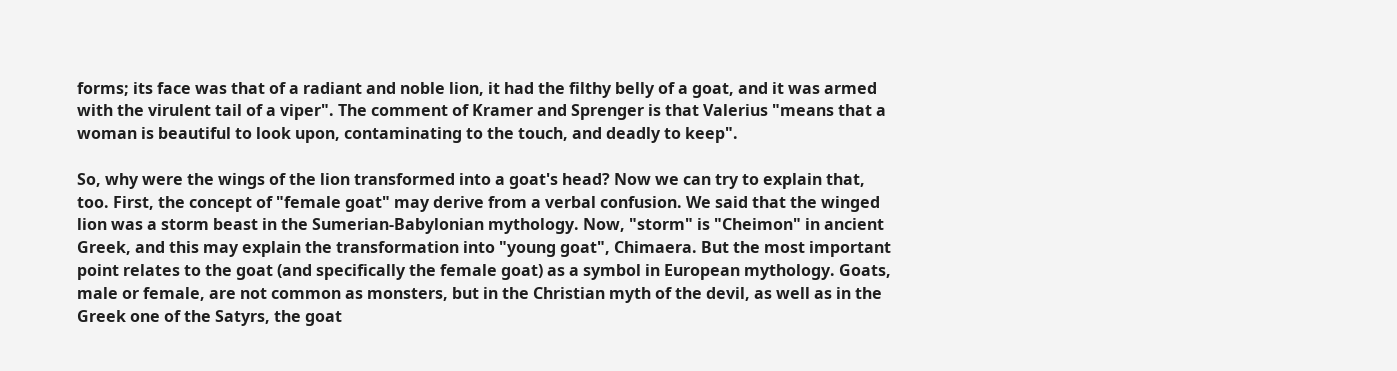forms; its face was that of a radiant and noble lion, it had the filthy belly of a goat, and it was armed with the virulent tail of a viper". The comment of Kramer and Sprenger is that Valerius "means that a woman is beautiful to look upon, contaminating to the touch, and deadly to keep".

So, why were the wings of the lion transformed into a goat's head? Now we can try to explain that, too. First, the concept of "female goat" may derive from a verbal confusion. We said that the winged lion was a storm beast in the Sumerian-Babylonian mythology. Now, "storm" is "Cheimon" in ancient Greek, and this may explain the transformation into "young goat", Chimaera. But the most important point relates to the goat (and specifically the female goat) as a symbol in European mythology. Goats, male or female, are not common as monsters, but in the Christian myth of the devil, as well as in the Greek one of the Satyrs, the goat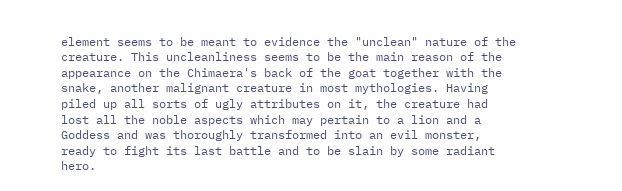element seems to be meant to evidence the "unclean" nature of the creature. This uncleanliness seems to be the main reason of the appearance on the Chimaera's back of the goat together with the snake, another malignant creature in most mythologies. Having piled up all sorts of ugly attributes on it, the creature had lost all the noble aspects which may pertain to a lion and a Goddess and was thoroughly transformed into an evil monster, ready to fight its last battle and to be slain by some radiant hero.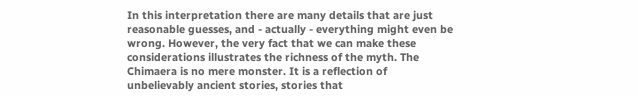In this interpretation there are many details that are just reasonable guesses, and - actually - everything might even be wrong. However, the very fact that we can make these considerations illustrates the richness of the myth. The Chimaera is no mere monster. It is a reflection of unbelievably ancient stories, stories that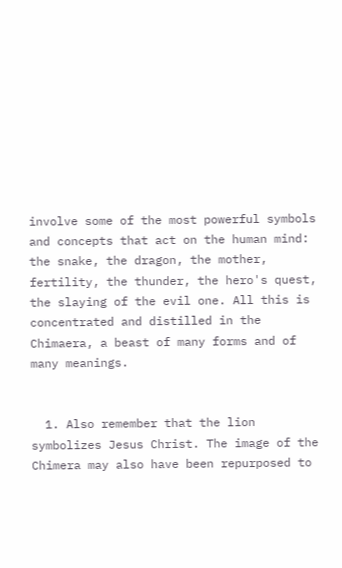involve some of the most powerful symbols and concepts that act on the human mind: the snake, the dragon, the mother, fertility, the thunder, the hero's quest, the slaying of the evil one. All this is concentrated and distilled in the Chimaera, a beast of many forms and of many meanings.


  1. Also remember that the lion symbolizes Jesus Christ. The image of the Chimera may also have been repurposed to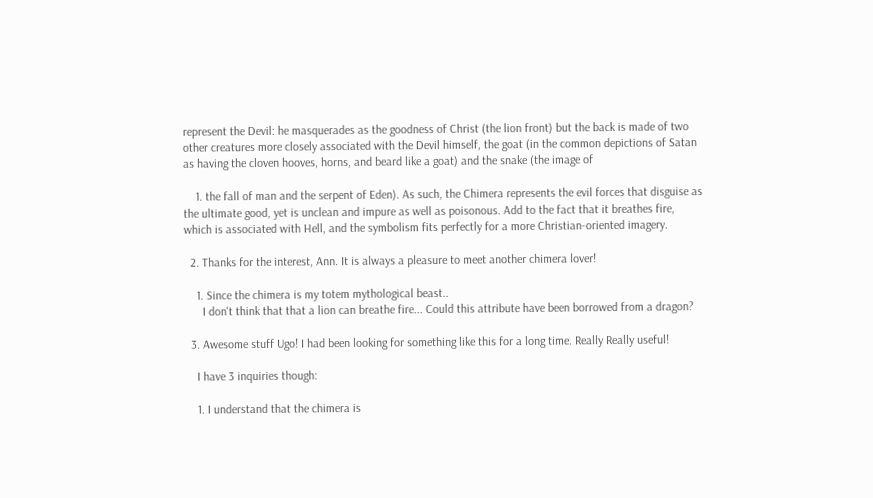represent the Devil: he masquerades as the goodness of Christ (the lion front) but the back is made of two other creatures more closely associated with the Devil himself, the goat (in the common depictions of Satan as having the cloven hooves, horns, and beard like a goat) and the snake (the image of

    1. the fall of man and the serpent of Eden). As such, the Chimera represents the evil forces that disguise as the ultimate good, yet is unclean and impure as well as poisonous. Add to the fact that it breathes fire, which is associated with Hell, and the symbolism fits perfectly for a more Christian-oriented imagery.

  2. Thanks for the interest, Ann. It is always a pleasure to meet another chimera lover!

    1. Since the chimera is my totem mythological beast..
      I don't think that that a lion can breathe fire... Could this attribute have been borrowed from a dragon?

  3. Awesome stuff Ugo! I had been looking for something like this for a long time. Really Really useful!

    I have 3 inquiries though:

    1. I understand that the chimera is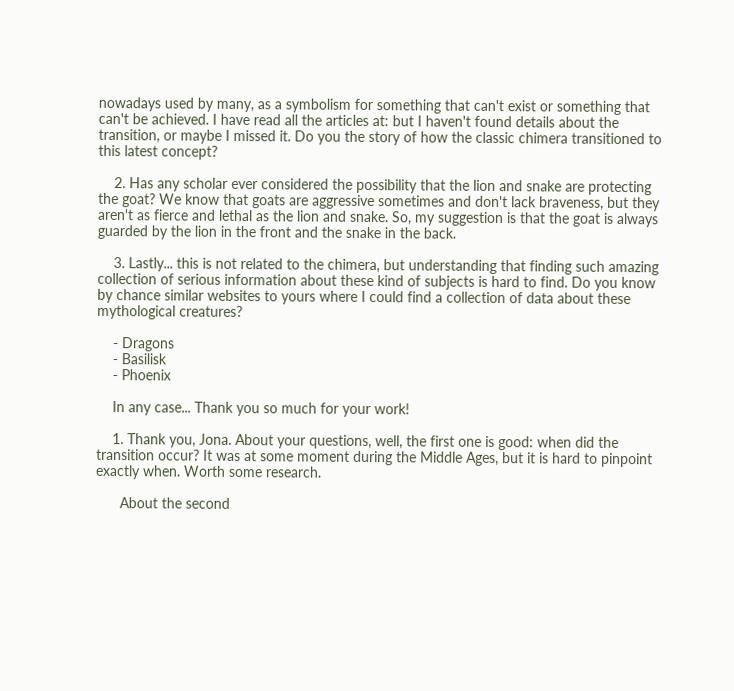nowadays used by many, as a symbolism for something that can't exist or something that can't be achieved. I have read all the articles at: but I haven't found details about the transition, or maybe I missed it. Do you the story of how the classic chimera transitioned to this latest concept?

    2. Has any scholar ever considered the possibility that the lion and snake are protecting the goat? We know that goats are aggressive sometimes and don't lack braveness, but they aren't as fierce and lethal as the lion and snake. So, my suggestion is that the goat is always guarded by the lion in the front and the snake in the back.

    3. Lastly... this is not related to the chimera, but understanding that finding such amazing collection of serious information about these kind of subjects is hard to find. Do you know by chance similar websites to yours where I could find a collection of data about these mythological creatures?

    - Dragons
    - Basilisk
    - Phoenix

    In any case... Thank you so much for your work!

    1. Thank you, Jona. About your questions, well, the first one is good: when did the transition occur? It was at some moment during the Middle Ages, but it is hard to pinpoint exactly when. Worth some research.

      About the second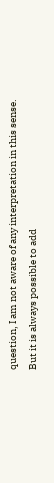question, I am not aware of any interpretation in this sense. But it is always possible to add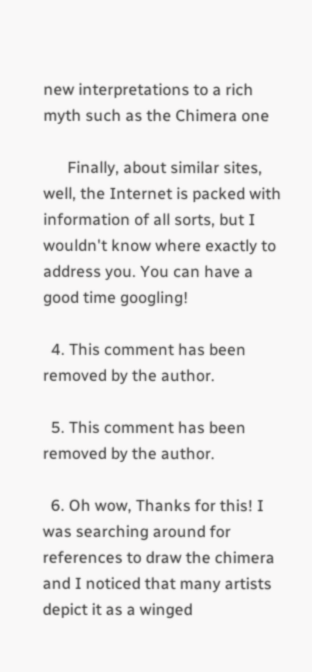new interpretations to a rich myth such as the Chimera one

      Finally, about similar sites, well, the Internet is packed with information of all sorts, but I wouldn't know where exactly to address you. You can have a good time googling!

  4. This comment has been removed by the author.

  5. This comment has been removed by the author.

  6. Oh wow, Thanks for this! I was searching around for references to draw the chimera and I noticed that many artists depict it as a winged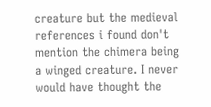creature but the medieval references i found don't mention the chimera being a winged creature. I never would have thought the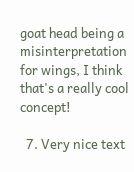goat head being a misinterpretation for wings, I think that's a really cool concept!

  7. Very nice text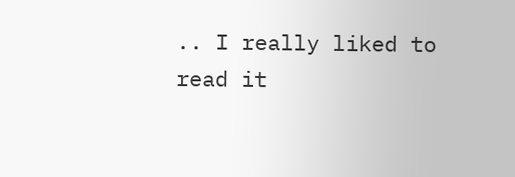.. I really liked to read it